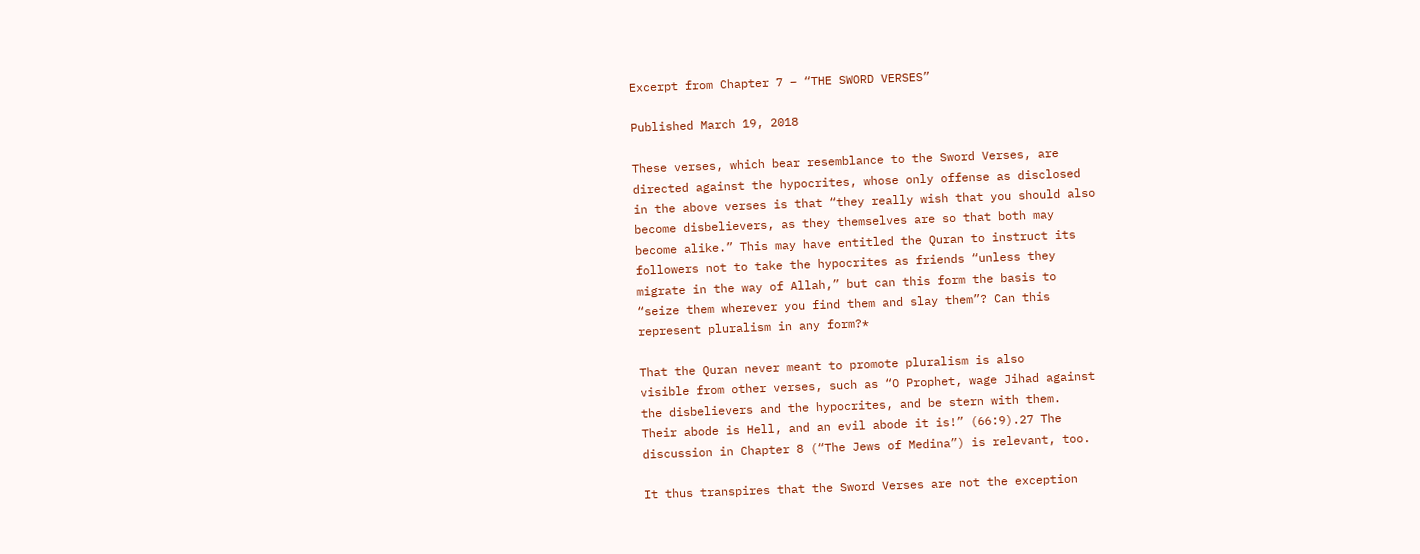Excerpt from Chapter 7 – “THE SWORD VERSES”

Published March 19, 2018

These verses, which bear resemblance to the Sword Verses, are
directed against the hypocrites, whose only offense as disclosed
in the above verses is that “they really wish that you should also
become disbelievers, as they themselves are so that both may
become alike.” This may have entitled the Quran to instruct its
followers not to take the hypocrites as friends “unless they
migrate in the way of Allah,” but can this form the basis to
“seize them wherever you find them and slay them”? Can this
represent pluralism in any form?*

That the Quran never meant to promote pluralism is also
visible from other verses, such as “O Prophet, wage Jihad against
the disbelievers and the hypocrites, and be stern with them.
Their abode is Hell, and an evil abode it is!” (66:9).27 The
discussion in Chapter 8 (“The Jews of Medina”) is relevant, too.

It thus transpires that the Sword Verses are not the exception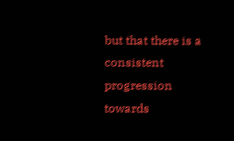but that there is a consistent progression towards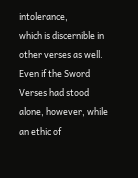intolerance,
which is discernible in other verses as well. Even if the Sword
Verses had stood alone, however, while an ethic of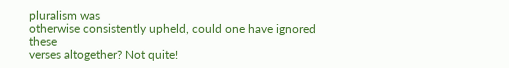pluralism was
otherwise consistently upheld, could one have ignored these
verses altogether? Not quite!